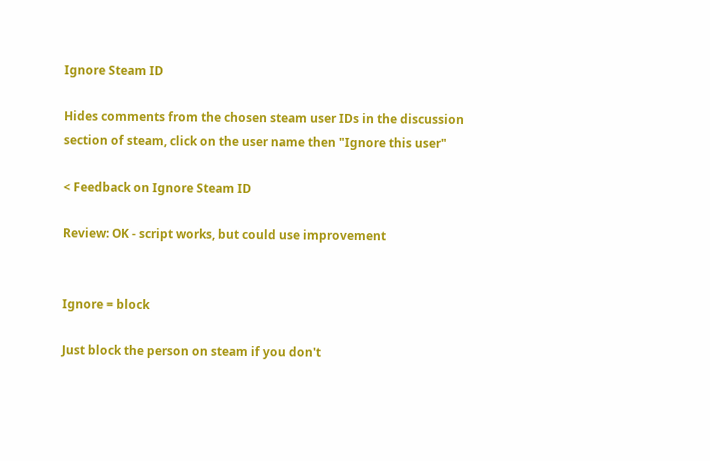Ignore Steam ID

Hides comments from the chosen steam user IDs in the discussion section of steam, click on the user name then "Ignore this user"

< Feedback on Ignore Steam ID

Review: OK - script works, but could use improvement


Ignore = block

Just block the person on steam if you don't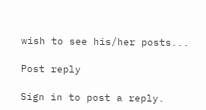wish to see his/her posts...

Post reply

Sign in to post a reply.